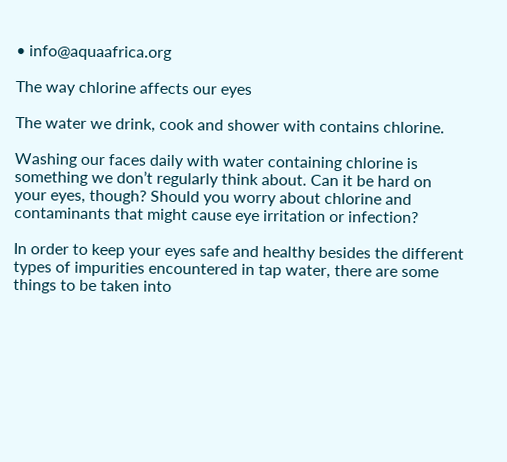• info@aquaafrica.org

The way chlorine affects our eyes

The water we drink, cook and shower with contains chlorine.

Washing our faces daily with water containing chlorine is something we don’t regularly think about. Can it be hard on your eyes, though? Should you worry about chlorine and contaminants that might cause eye irritation or infection?

In order to keep your eyes safe and healthy besides the different types of impurities encountered in tap water, there are some things to be taken into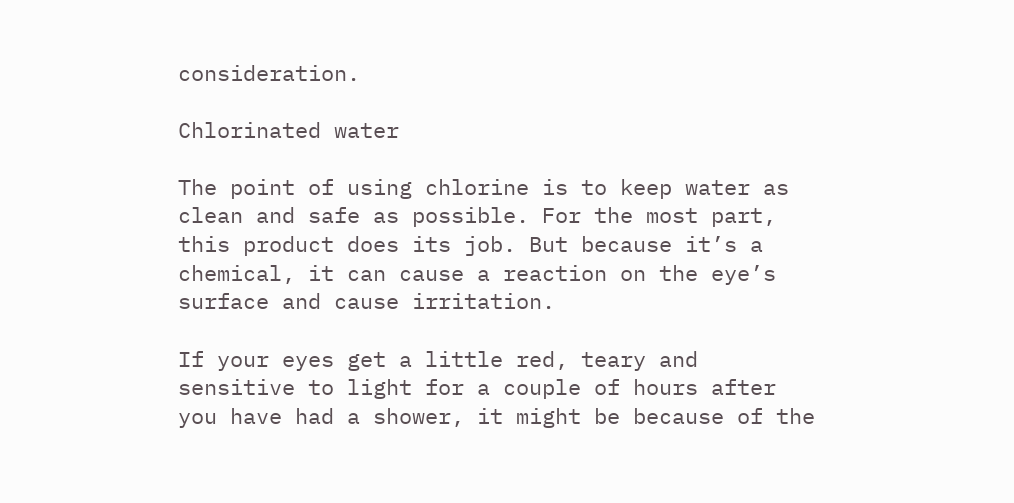consideration.

Chlorinated water

The point of using chlorine is to keep water as clean and safe as possible. For the most part, this product does its job. But because it’s a chemical, it can cause a reaction on the eye’s surface and cause irritation.

If your eyes get a little red, teary and sensitive to light for a couple of hours after you have had a shower, it might be because of the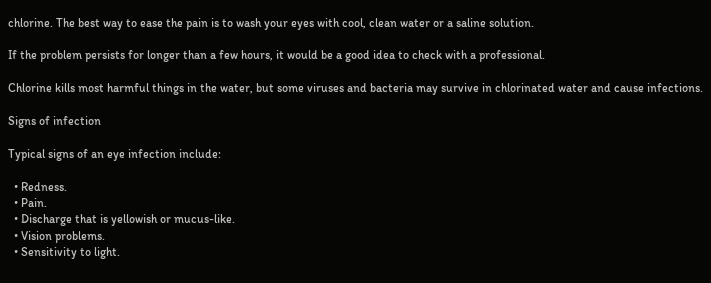chlorine. The best way to ease the pain is to wash your eyes with cool, clean water or a saline solution.

If the problem persists for longer than a few hours, it would be a good idea to check with a professional.

Chlorine kills most harmful things in the water, but some viruses and bacteria may survive in chlorinated water and cause infections.

Signs of infection

Typical signs of an eye infection include:

  • Redness.
  • Pain.
  • Discharge that is yellowish or mucus-like.
  • Vision problems.
  • Sensitivity to light.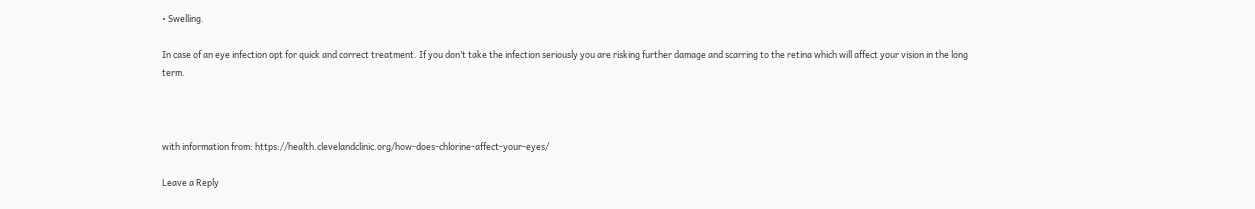• Swelling.

In case of an eye infection opt for quick and correct treatment. If you don’t take the infection seriously you are risking further damage and scarring to the retina which will affect your vision in the long term.



with information from: https://health.clevelandclinic.org/how-does-chlorine-affect-your-eyes/

Leave a Reply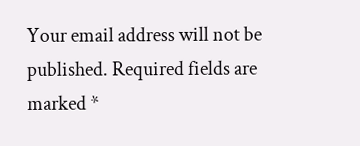Your email address will not be published. Required fields are marked *